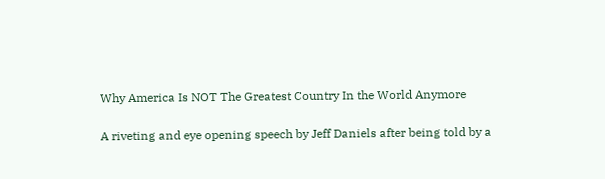Why America Is NOT The Greatest Country In the World Anymore

A riveting and eye opening speech by Jeff Daniels after being told by a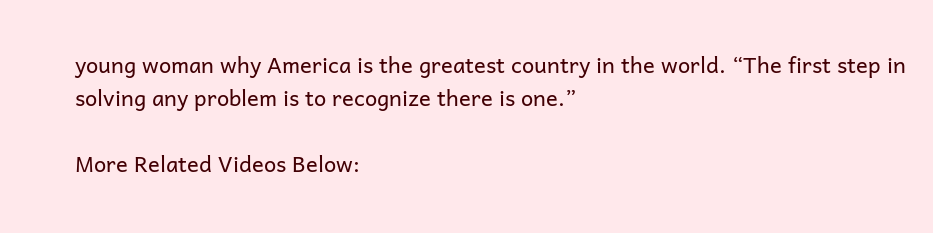young woman why America is the greatest country in the world. “The first step in solving any problem is to recognize there is one.”

More Related Videos Below: